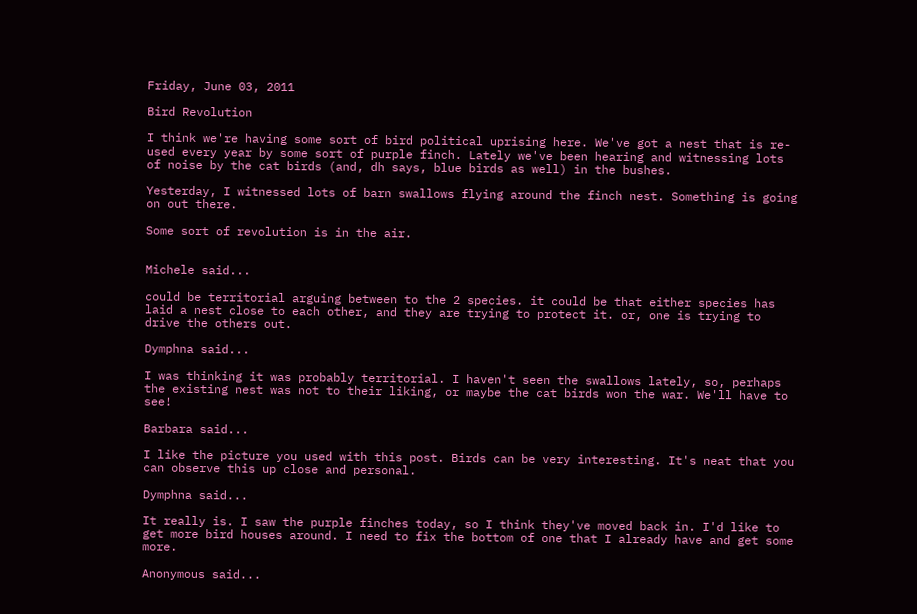Friday, June 03, 2011

Bird Revolution

I think we're having some sort of bird political uprising here. We've got a nest that is re-used every year by some sort of purple finch. Lately we've been hearing and witnessing lots of noise by the cat birds (and, dh says, blue birds as well) in the bushes.

Yesterday, I witnessed lots of barn swallows flying around the finch nest. Something is going on out there.

Some sort of revolution is in the air.


Michele said...

could be territorial arguing between to the 2 species. it could be that either species has laid a nest close to each other, and they are trying to protect it. or, one is trying to drive the others out.

Dymphna said...

I was thinking it was probably territorial. I haven't seen the swallows lately, so, perhaps the existing nest was not to their liking, or maybe the cat birds won the war. We'll have to see!

Barbara said...

I like the picture you used with this post. Birds can be very interesting. It's neat that you can observe this up close and personal.

Dymphna said...

It really is. I saw the purple finches today, so I think they've moved back in. I'd like to get more bird houses around. I need to fix the bottom of one that I already have and get some more.

Anonymous said...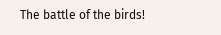The battle of the birds!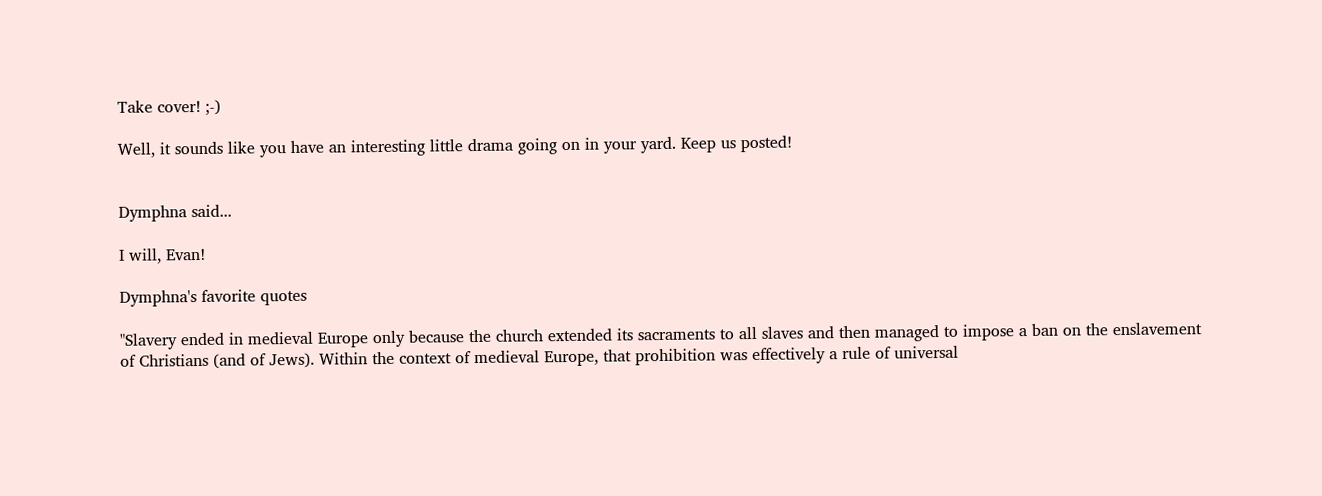Take cover! ;-)

Well, it sounds like you have an interesting little drama going on in your yard. Keep us posted!


Dymphna said...

I will, Evan!

Dymphna's favorite quotes

"Slavery ended in medieval Europe only because the church extended its sacraments to all slaves and then managed to impose a ban on the enslavement of Christians (and of Jews). Within the context of medieval Europe, that prohibition was effectively a rule of universal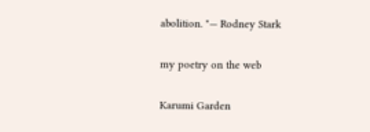abolition. "— Rodney Stark

my poetry on the web

Karumi Garden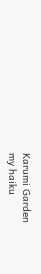Karumi Garden
my haiku